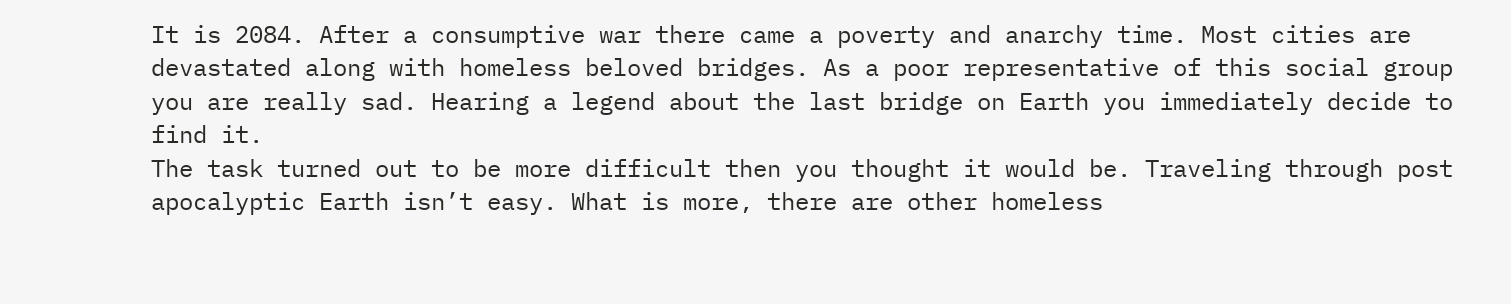It is 2084. After a consumptive war there came a poverty and anarchy time. Most cities are devastated along with homeless beloved bridges. As a poor representative of this social group you are really sad. Hearing a legend about the last bridge on Earth you immediately decide to find it.
The task turned out to be more difficult then you thought it would be. Traveling through post apocalyptic Earth isn’t easy. What is more, there are other homeless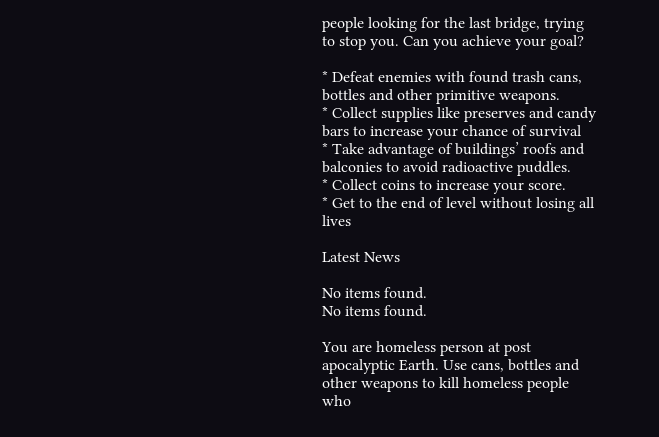people looking for the last bridge, trying to stop you. Can you achieve your goal?

* Defeat enemies with found trash cans, bottles and other primitive weapons.
* Collect supplies like preserves and candy bars to increase your chance of survival
* Take advantage of buildings’ roofs and balconies to avoid radioactive puddles.
* Collect coins to increase your score.
* Get to the end of level without losing all lives

Latest News

No items found.
No items found.

You are homeless person at post apocalyptic Earth. Use cans, bottles and other weapons to kill homeless people who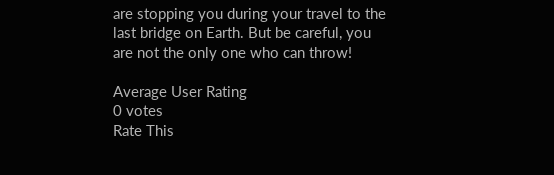are stopping you during your travel to the last bridge on Earth. But be careful, you are not the only one who can throw!

Average User Rating
0 votes
Rate This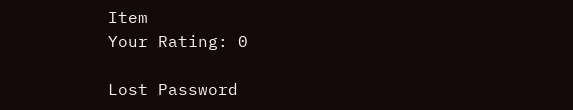Item
Your Rating: 0

Lost Password